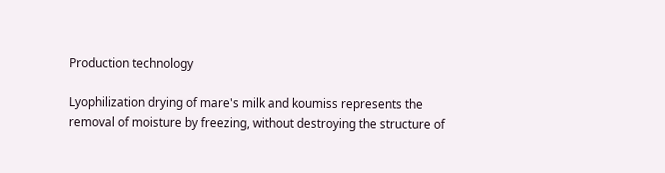Production technology

Lyophilization drying of mare's milk and koumiss represents the removal of moisture by freezing, without destroying the structure of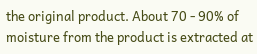the original product. About 70 - 90% of moisture from the product is extracted at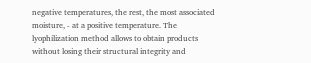negative temperatures, the rest, the most associated moisture, - at a positive temperature. The lyophilization method allows to obtain products without losing their structural integrity and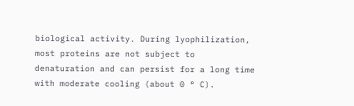biological activity. During lyophilization, most proteins are not subject to denaturation and can persist for a long time with moderate cooling (about 0 ° C).